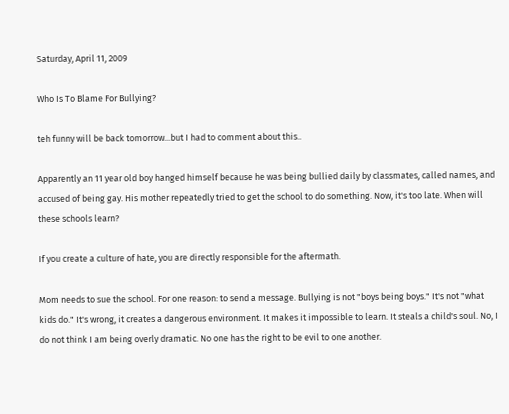Saturday, April 11, 2009

Who Is To Blame For Bullying?

teh funny will be back tomorrow...but I had to comment about this..

Apparently an 11 year old boy hanged himself because he was being bullied daily by classmates, called names, and accused of being gay. His mother repeatedly tried to get the school to do something. Now, it's too late. When will these schools learn?

If you create a culture of hate, you are directly responsible for the aftermath.

Mom needs to sue the school. For one reason: to send a message. Bullying is not "boys being boys." It's not "what kids do." It's wrong, it creates a dangerous environment. It makes it impossible to learn. It steals a child's soul. No, I do not think I am being overly dramatic. No one has the right to be evil to one another.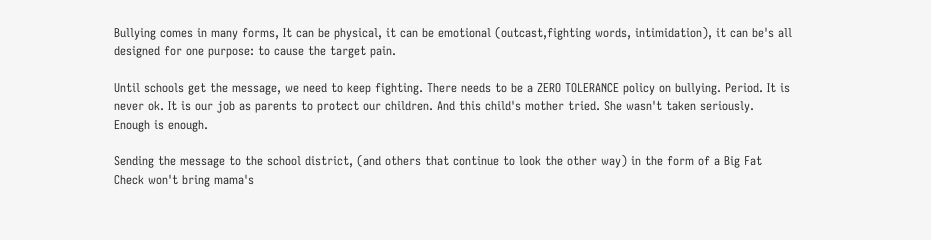Bullying comes in many forms, It can be physical, it can be emotional (outcast,fighting words, intimidation), it can be's all designed for one purpose: to cause the target pain.

Until schools get the message, we need to keep fighting. There needs to be a ZERO TOLERANCE policy on bullying. Period. It is never ok. It is our job as parents to protect our children. And this child's mother tried. She wasn't taken seriously. Enough is enough.

Sending the message to the school district, (and others that continue to look the other way) in the form of a Big Fat Check won't bring mama's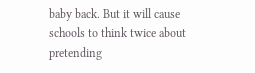baby back. But it will cause schools to think twice about pretending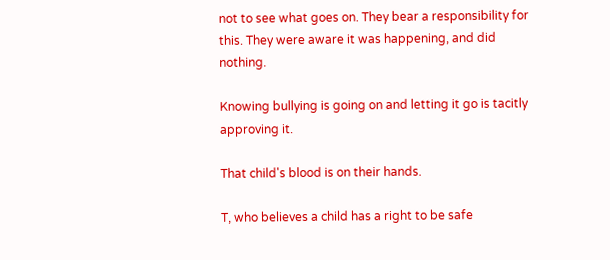not to see what goes on. They bear a responsibility for this. They were aware it was happening, and did nothing.

Knowing bullying is going on and letting it go is tacitly approving it.

That child's blood is on their hands.

T, who believes a child has a right to be safe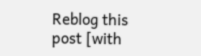Reblog this post [with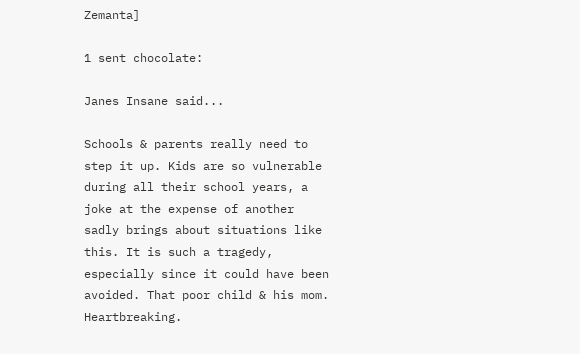Zemanta]

1 sent chocolate:

Janes Insane said...

Schools & parents really need to step it up. Kids are so vulnerable during all their school years, a joke at the expense of another sadly brings about situations like this. It is such a tragedy, especially since it could have been avoided. That poor child & his mom. Heartbreaking.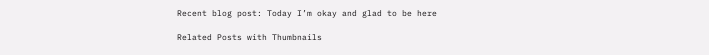Recent blog post: Today I’m okay and glad to be here

Related Posts with Thumbnails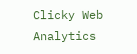Clicky Web Analytics